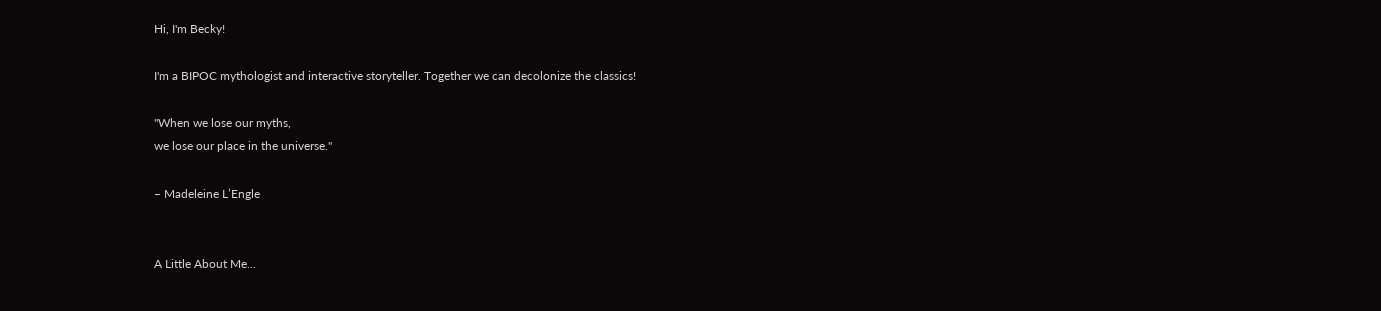Hi, I'm Becky!

I'm a BIPOC mythologist and interactive storyteller. Together we can decolonize the classics!

"When we lose our myths,
we lose our place in the universe."

– Madeleine L’Engle


A Little About Me...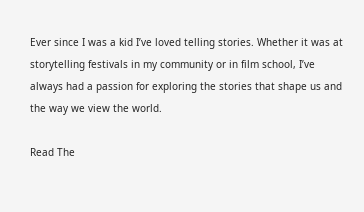Ever since I was a kid I’ve loved telling stories. Whether it was at storytelling festivals in my community or in film school, I’ve always had a passion for exploring the stories that shape us and the way we view the world.

Read The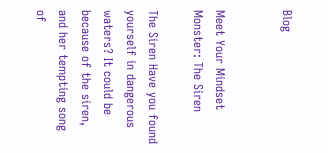Blog


Meet Your Mindset Monster: The Siren

The Siren Have you found yourself in dangerous waters? It could be because of the siren, and her tempting song of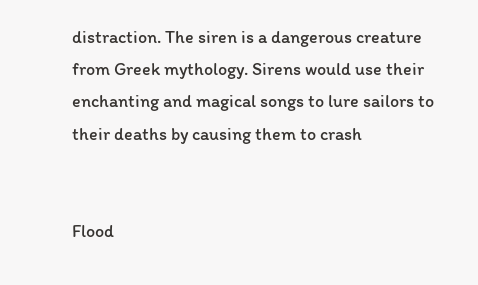distraction. The siren is a dangerous creature from Greek mythology. Sirens would use their enchanting and magical songs to lure sailors to their deaths by causing them to crash


Flood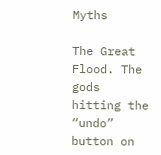Myths

The Great Flood. The gods hitting the “undo” button on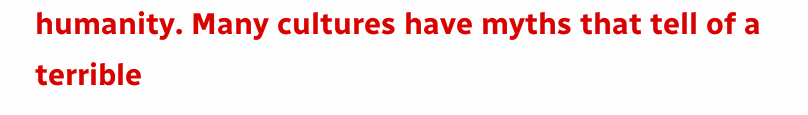humanity. Many cultures have myths that tell of a terrible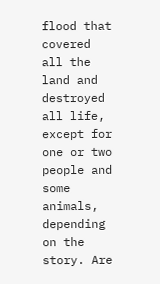flood that covered all the land and destroyed all life, except for one or two people and some animals, depending on the story. Are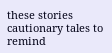these stories cautionary tales to remind